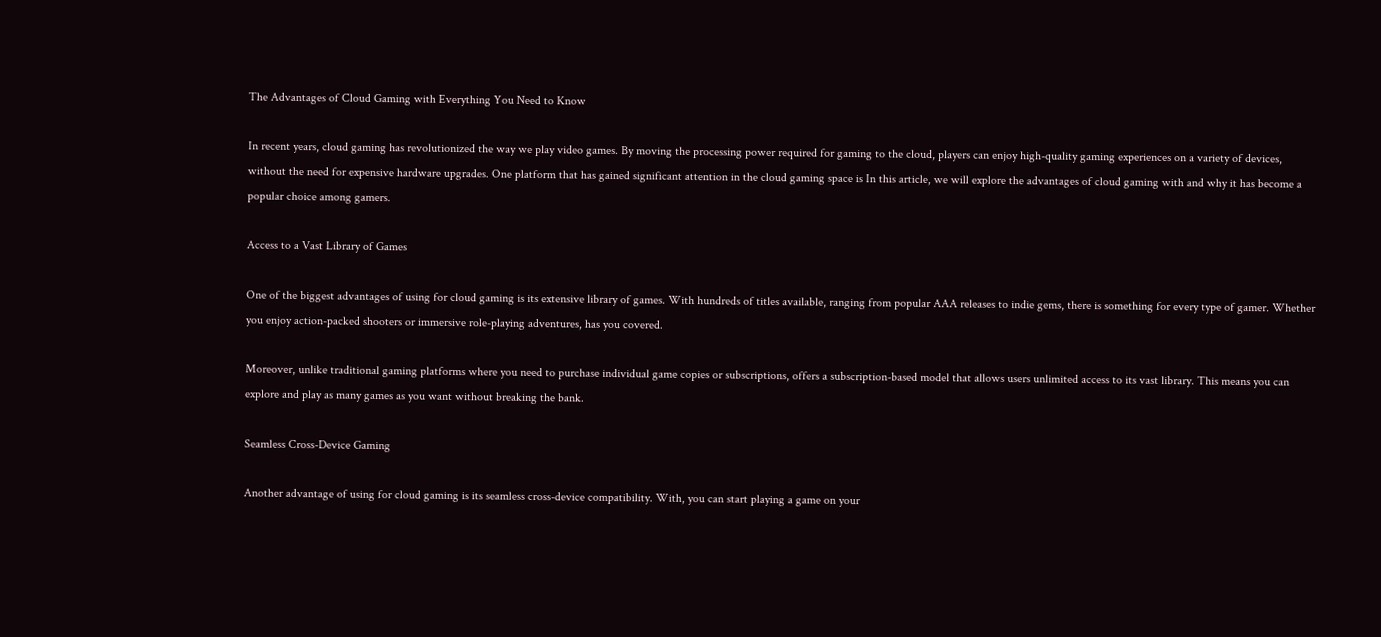The Advantages of Cloud Gaming with Everything You Need to Know

In recent years, cloud gaming has revolutionized the way we play video games. By moving the processing power required for gaming to the cloud, players can enjoy high-quality gaming experiences on a variety of devices, without the need for expensive hardware upgrades. One platform that has gained significant attention in the cloud gaming space is In this article, we will explore the advantages of cloud gaming with and why it has become a popular choice among gamers.

Access to a Vast Library of Games

One of the biggest advantages of using for cloud gaming is its extensive library of games. With hundreds of titles available, ranging from popular AAA releases to indie gems, there is something for every type of gamer. Whether you enjoy action-packed shooters or immersive role-playing adventures, has you covered.

Moreover, unlike traditional gaming platforms where you need to purchase individual game copies or subscriptions, offers a subscription-based model that allows users unlimited access to its vast library. This means you can explore and play as many games as you want without breaking the bank.

Seamless Cross-Device Gaming

Another advantage of using for cloud gaming is its seamless cross-device compatibility. With, you can start playing a game on your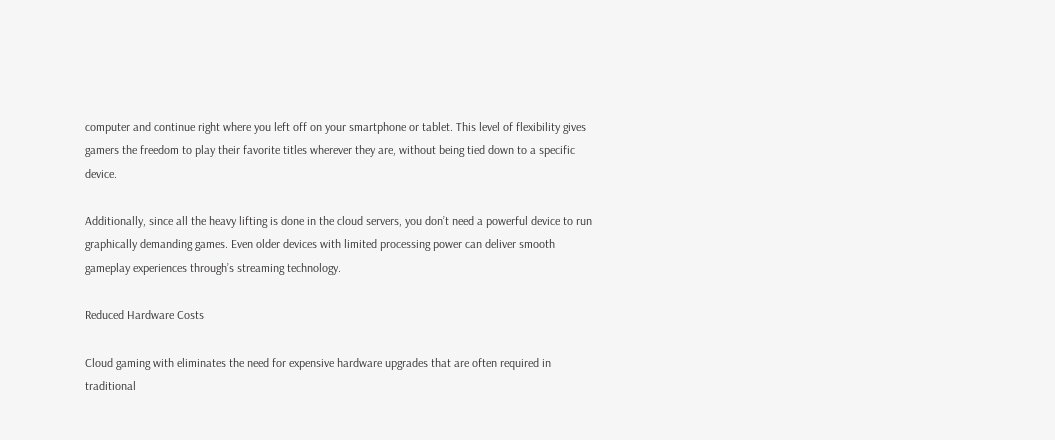computer and continue right where you left off on your smartphone or tablet. This level of flexibility gives gamers the freedom to play their favorite titles wherever they are, without being tied down to a specific device.

Additionally, since all the heavy lifting is done in the cloud servers, you don’t need a powerful device to run graphically demanding games. Even older devices with limited processing power can deliver smooth gameplay experiences through’s streaming technology.

Reduced Hardware Costs

Cloud gaming with eliminates the need for expensive hardware upgrades that are often required in traditional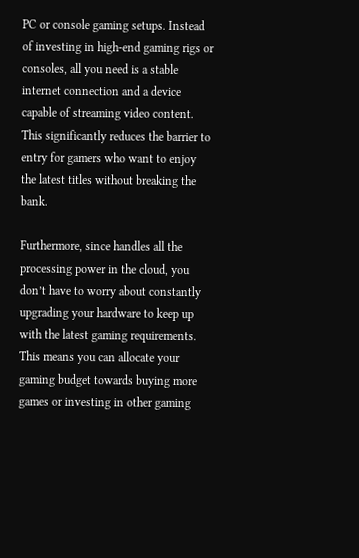PC or console gaming setups. Instead of investing in high-end gaming rigs or consoles, all you need is a stable internet connection and a device capable of streaming video content. This significantly reduces the barrier to entry for gamers who want to enjoy the latest titles without breaking the bank.

Furthermore, since handles all the processing power in the cloud, you don’t have to worry about constantly upgrading your hardware to keep up with the latest gaming requirements. This means you can allocate your gaming budget towards buying more games or investing in other gaming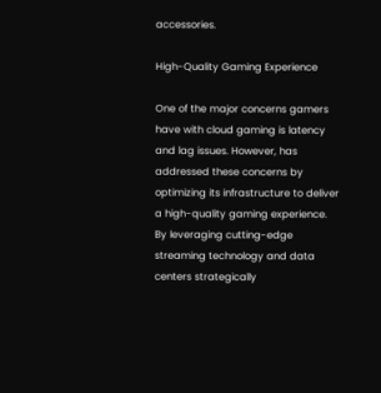accessories.

High-Quality Gaming Experience

One of the major concerns gamers have with cloud gaming is latency and lag issues. However, has addressed these concerns by optimizing its infrastructure to deliver a high-quality gaming experience. By leveraging cutting-edge streaming technology and data centers strategically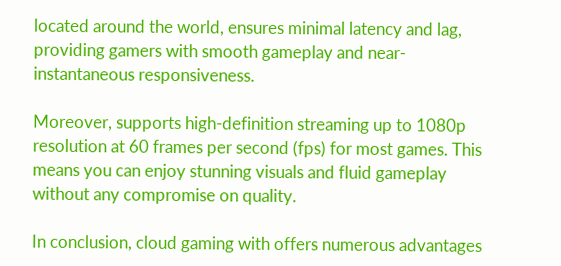located around the world, ensures minimal latency and lag, providing gamers with smooth gameplay and near-instantaneous responsiveness.

Moreover, supports high-definition streaming up to 1080p resolution at 60 frames per second (fps) for most games. This means you can enjoy stunning visuals and fluid gameplay without any compromise on quality.

In conclusion, cloud gaming with offers numerous advantages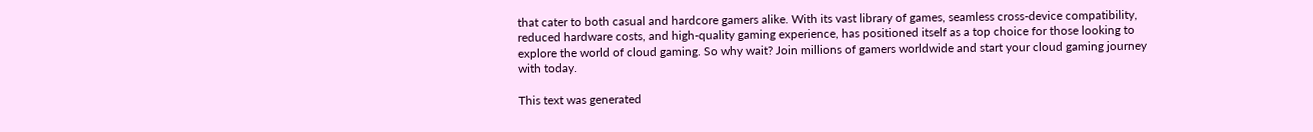that cater to both casual and hardcore gamers alike. With its vast library of games, seamless cross-device compatibility, reduced hardware costs, and high-quality gaming experience, has positioned itself as a top choice for those looking to explore the world of cloud gaming. So why wait? Join millions of gamers worldwide and start your cloud gaming journey with today.

This text was generated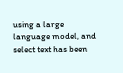using a large language model, and select text has been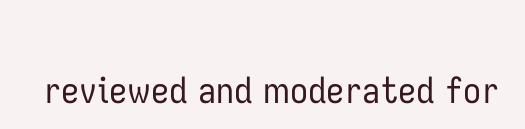reviewed and moderated for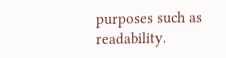purposes such as readability.